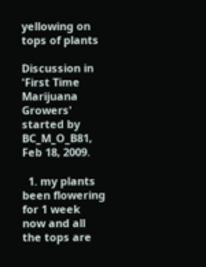yellowing on tops of plants

Discussion in 'First Time Marijuana Growers' started by BC_M_O_B81, Feb 18, 2009.

  1. my plants been flowering for 1 week now and all the tops are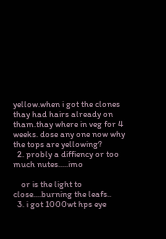yellow.when i got the clones thay had hairs already on tham.thay where in veg for 4 weeks. dose any one now why the tops are yellowing?
  2. probly a diffiency or too much nutes.....imo

    or is the light to close....burning the leafs..
  3. i got 1000wt hps eye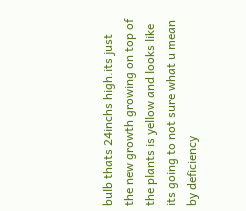bulb thats 24inchs high.its just the new growth growing on top of the plants is yellow and looks like its going to not sure what u mean by deficiency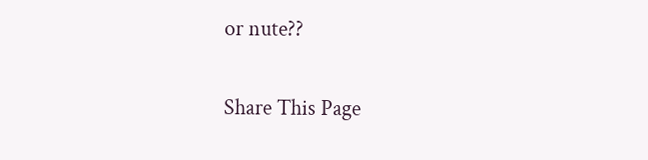or nute??

Share This Page